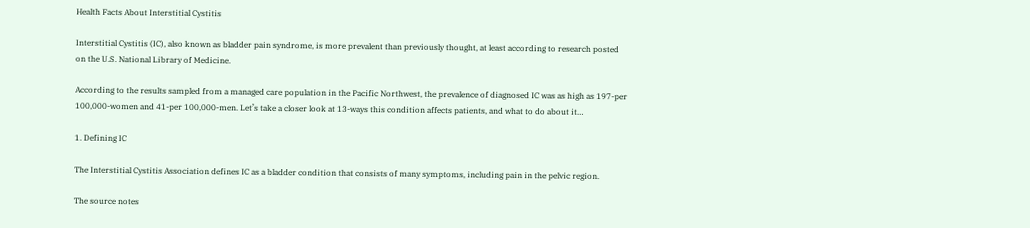Health Facts About Interstitial Cystitis

Interstitial Cystitis (IC), also known as bladder pain syndrome, is more prevalent than previously thought, at least according to research posted on the U.S. National Library of Medicine.

According to the results sampled from a managed care population in the Pacific Northwest, the prevalence of diagnosed IC was as high as 197-per 100,000-women and 41-per 100,000-men. Let’s take a closer look at 13-ways this condition affects patients, and what to do about it…

1. Defining IC

The Interstitial Cystitis Association defines IC as a bladder condition that consists of many symptoms, including pain in the pelvic region.

The source notes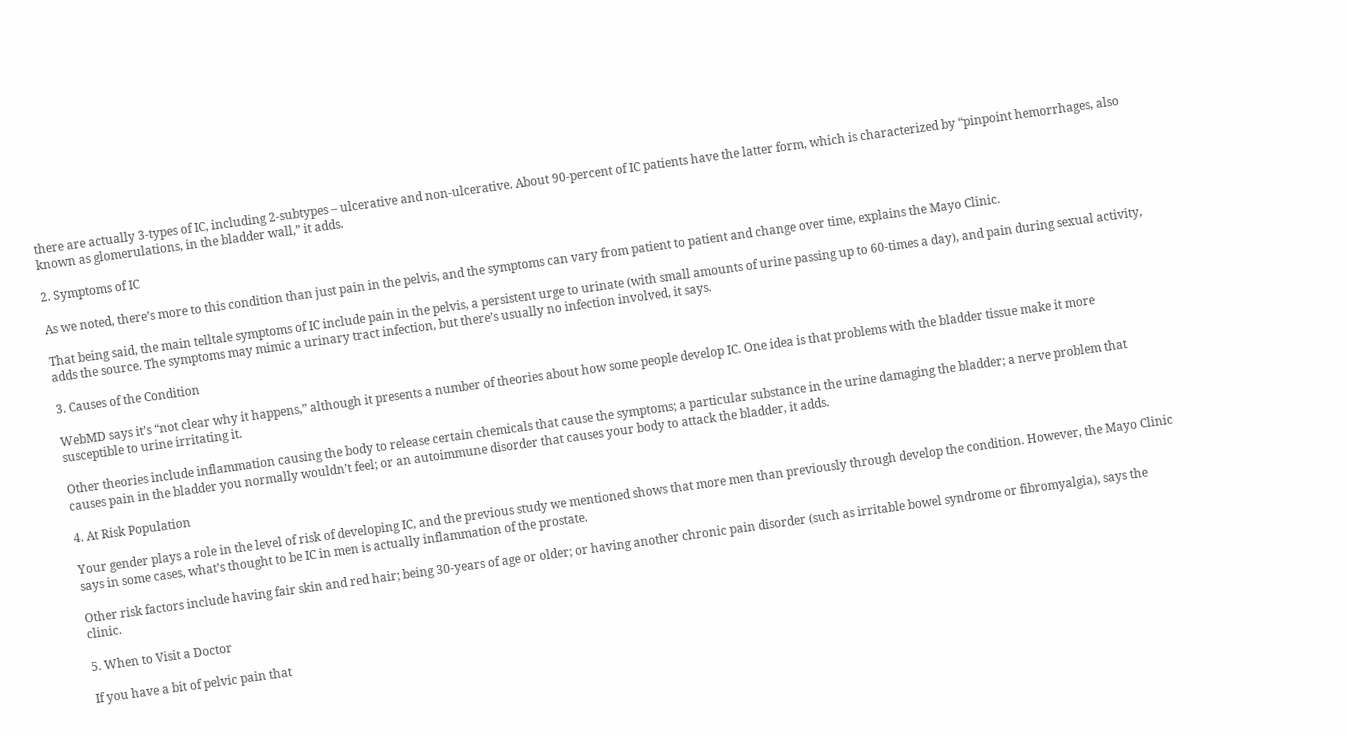there are actually 3-types of IC, including 2-subtypes – ulcerative and non-ulcerative. About 90-percent of IC patients have the latter form, which is characterized by “pinpoint hemorrhages, also known as glomerulations, in the bladder wall,” it adds.

2. Symptoms of IC

As we noted, there’s more to this condition than just pain in the pelvis, and the symptoms can vary from patient to patient and change over time, explains the Mayo Clinic.

That being said, the main telltale symptoms of IC include pain in the pelvis, a persistent urge to urinate (with small amounts of urine passing up to 60-times a day), and pain during sexual activity, adds the source. The symptoms may mimic a urinary tract infection, but there’s usually no infection involved, it says.

3. Causes of the Condition

WebMD says it’s “not clear why it happens,” although it presents a number of theories about how some people develop IC. One idea is that problems with the bladder tissue make it more susceptible to urine irritating it.

Other theories include inflammation causing the body to release certain chemicals that cause the symptoms; a particular substance in the urine damaging the bladder; a nerve problem that causes pain in the bladder you normally wouldn’t feel; or an autoimmune disorder that causes your body to attack the bladder, it adds.

4. At Risk Population

Your gender plays a role in the level of risk of developing IC, and the previous study we mentioned shows that more men than previously through develop the condition. However, the Mayo Clinic says in some cases, what’s thought to be IC in men is actually inflammation of the prostate.

Other risk factors include having fair skin and red hair; being 30-years of age or older; or having another chronic pain disorder (such as irritable bowel syndrome or fibromyalgia), says the clinic.

5. When to Visit a Doctor

If you have a bit of pelvic pain that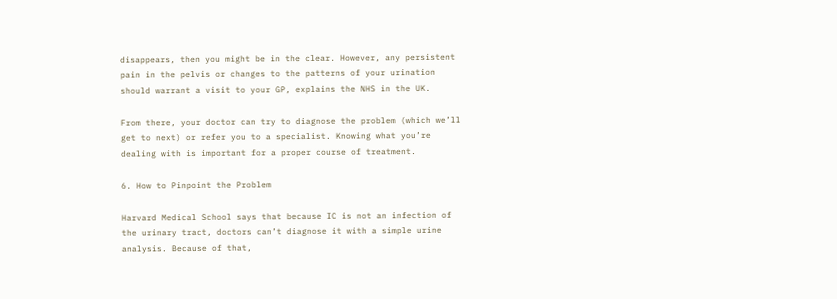disappears, then you might be in the clear. However, any persistent pain in the pelvis or changes to the patterns of your urination should warrant a visit to your GP, explains the NHS in the UK.

From there, your doctor can try to diagnose the problem (which we’ll get to next) or refer you to a specialist. Knowing what you’re dealing with is important for a proper course of treatment.

6. How to Pinpoint the Problem

Harvard Medical School says that because IC is not an infection of the urinary tract, doctors can’t diagnose it with a simple urine analysis. Because of that,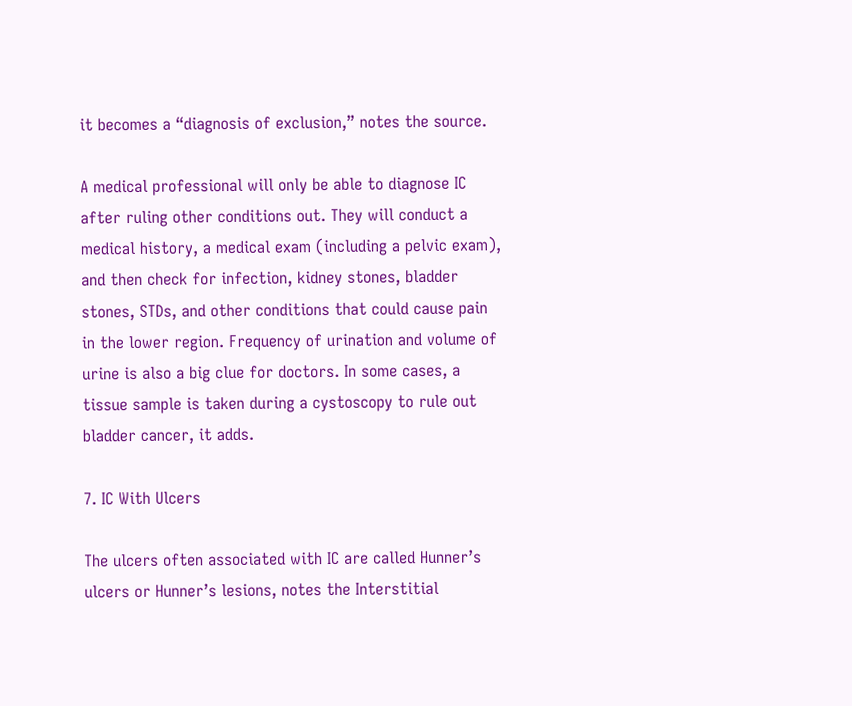it becomes a “diagnosis of exclusion,” notes the source.

A medical professional will only be able to diagnose IC after ruling other conditions out. They will conduct a medical history, a medical exam (including a pelvic exam), and then check for infection, kidney stones, bladder stones, STDs, and other conditions that could cause pain in the lower region. Frequency of urination and volume of urine is also a big clue for doctors. In some cases, a tissue sample is taken during a cystoscopy to rule out bladder cancer, it adds.

7. IC With Ulcers

The ulcers often associated with IC are called Hunner’s ulcers or Hunner’s lesions, notes the Interstitial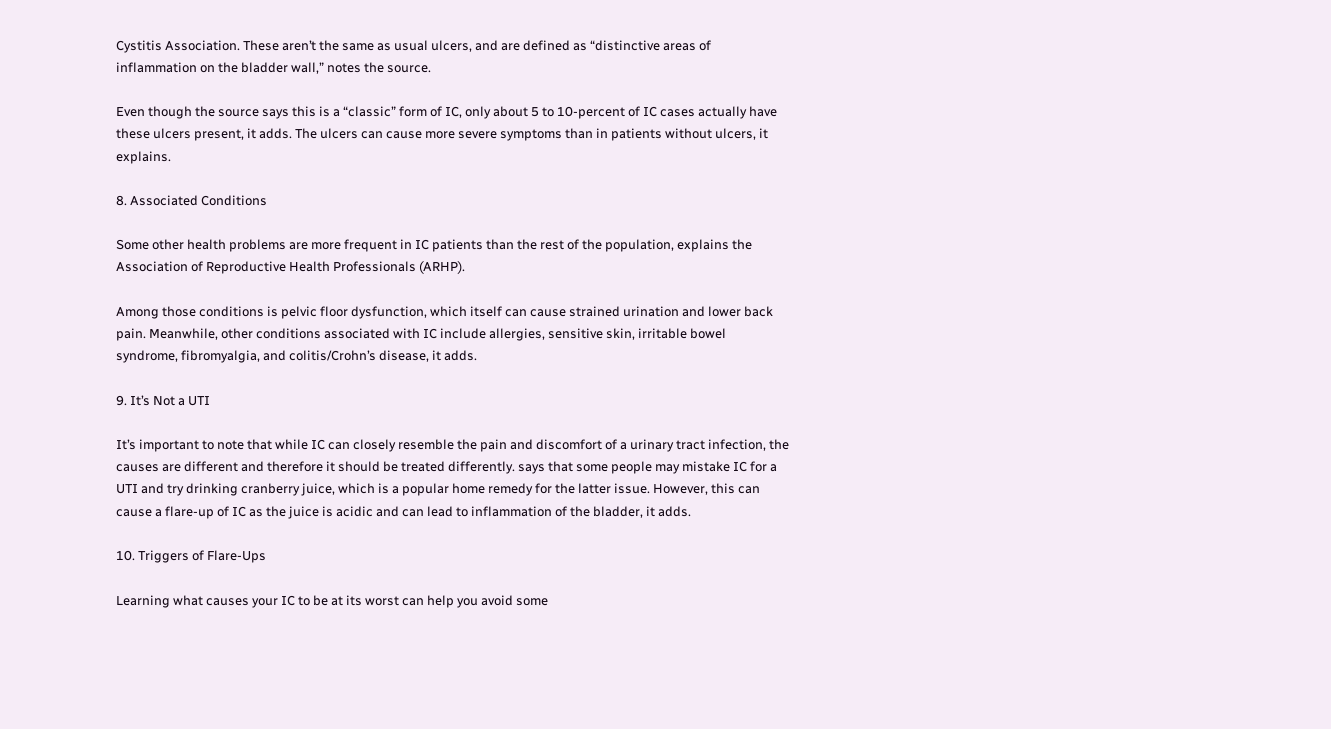Cystitis Association. These aren’t the same as usual ulcers, and are defined as “distinctive areas of inflammation on the bladder wall,” notes the source.

Even though the source says this is a “classic” form of IC, only about 5 to 10-percent of IC cases actually have these ulcers present, it adds. The ulcers can cause more severe symptoms than in patients without ulcers, it explains.

8. Associated Conditions

Some other health problems are more frequent in IC patients than the rest of the population, explains the Association of Reproductive Health Professionals (ARHP).

Among those conditions is pelvic floor dysfunction, which itself can cause strained urination and lower back pain. Meanwhile, other conditions associated with IC include allergies, sensitive skin, irritable bowel syndrome, fibromyalgia, and colitis/Crohn’s disease, it adds.

9. It’s Not a UTI

It’s important to note that while IC can closely resemble the pain and discomfort of a urinary tract infection, the causes are different and therefore it should be treated differently. says that some people may mistake IC for a UTI and try drinking cranberry juice, which is a popular home remedy for the latter issue. However, this can cause a flare-up of IC as the juice is acidic and can lead to inflammation of the bladder, it adds.

10. Triggers of Flare-Ups

Learning what causes your IC to be at its worst can help you avoid some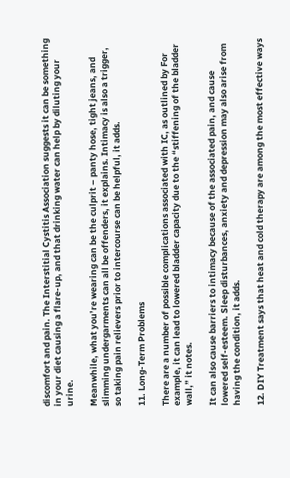discomfort and pain. The Interstitial Cystitis Association suggests it can be something in your diet causing a flare-up, and that drinking water can help by diluting your urine.

Meanwhile, what you’re wearing can be the culprit – panty hose, tight jeans, and slimming undergarments can all be offenders, it explains. Intimacy is also a trigger, so taking pain relievers prior to intercourse can be helpful, it adds.

11. Long-Term Problems

There are a number of possible complications associated with IC, as outlined by For example, it can lead to lowered bladder capacity due to the “stiffening of the bladder wall,” it notes.

It can also cause barriers to intimacy because of the associated pain, and cause lowered self-esteem. Sleep disturbances, anxiety and depression may also arise from having the condition, it adds.

12. DIY Treatment says that heat and cold therapy are among the most effective ways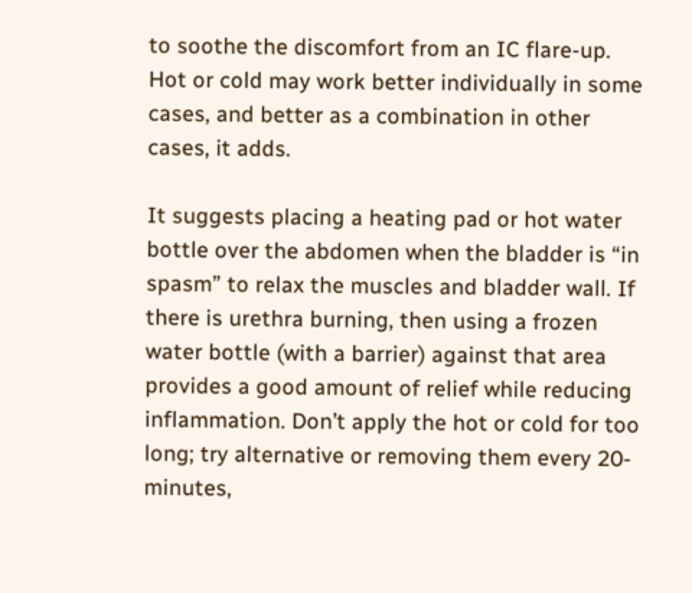to soothe the discomfort from an IC flare-up. Hot or cold may work better individually in some cases, and better as a combination in other cases, it adds.

It suggests placing a heating pad or hot water bottle over the abdomen when the bladder is “in spasm” to relax the muscles and bladder wall. If there is urethra burning, then using a frozen water bottle (with a barrier) against that area provides a good amount of relief while reducing inflammation. Don’t apply the hot or cold for too long; try alternative or removing them every 20-minutes,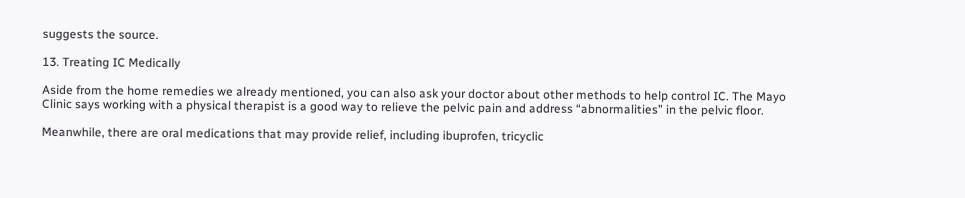suggests the source.

13. Treating IC Medically

Aside from the home remedies we already mentioned, you can also ask your doctor about other methods to help control IC. The Mayo Clinic says working with a physical therapist is a good way to relieve the pelvic pain and address “abnormalities” in the pelvic floor.

Meanwhile, there are oral medications that may provide relief, including ibuprofen, tricyclic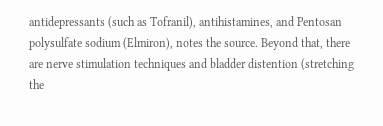antidepressants (such as Tofranil), antihistamines, and Pentosan polysulfate sodium (Elmiron), notes the source. Beyond that, there are nerve stimulation techniques and bladder distention (stretching the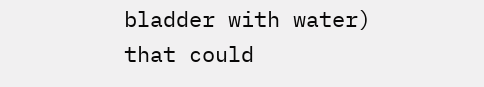bladder with water) that could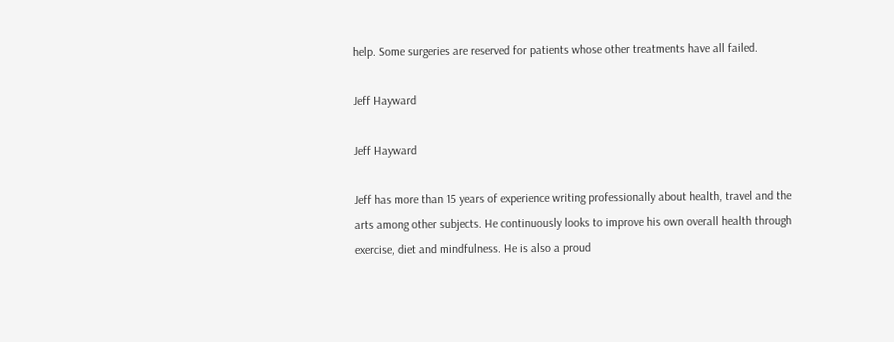help. Some surgeries are reserved for patients whose other treatments have all failed.

Jeff Hayward

Jeff Hayward

Jeff has more than 15 years of experience writing professionally about health, travel and the arts among other subjects. He continuously looks to improve his own overall health through exercise, diet and mindfulness. He is also a proud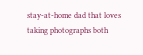stay-at-home dad that loves taking photographs both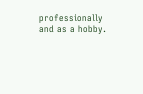professionally and as a hobby.